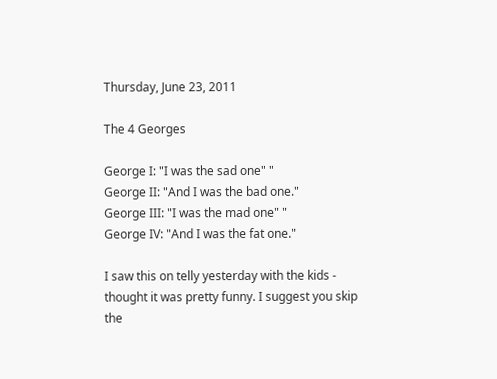Thursday, June 23, 2011

The 4 Georges

George I: "I was the sad one" "
George II: "And I was the bad one."
George III: "I was the mad one" "
George IV: "And I was the fat one."

I saw this on telly yesterday with the kids - thought it was pretty funny. I suggest you skip the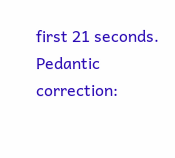first 21 seconds. Pedantic correction: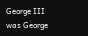George III was George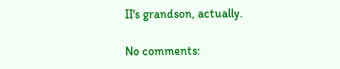II's grandson, actually.

No comments: